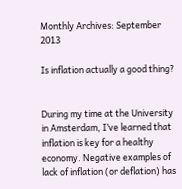Monthly Archives: September 2013

Is inflation actually a good thing?


During my time at the University in Amsterdam, I’ve learned that inflation is key for a healthy economy. Negative examples of lack of inflation (or deflation) has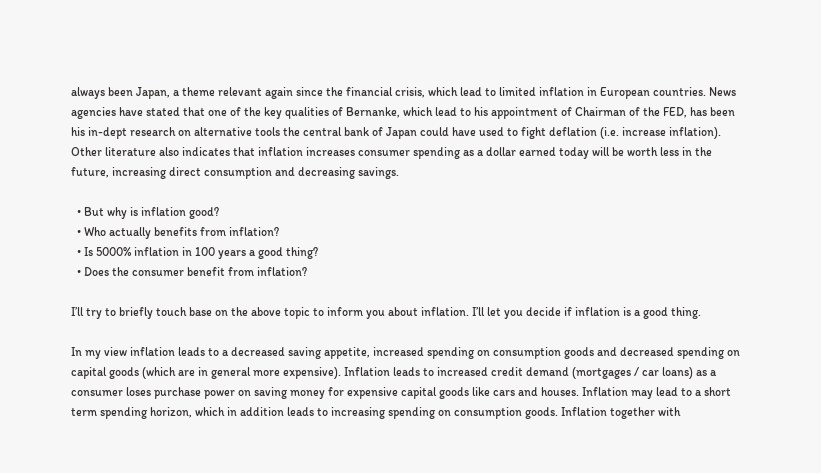always been Japan, a theme relevant again since the financial crisis, which lead to limited inflation in European countries. News agencies have stated that one of the key qualities of Bernanke, which lead to his appointment of Chairman of the FED, has been his in-dept research on alternative tools the central bank of Japan could have used to fight deflation (i.e. increase inflation). Other literature also indicates that inflation increases consumer spending as a dollar earned today will be worth less in the future, increasing direct consumption and decreasing savings.

  • But why is inflation good?
  • Who actually benefits from inflation?
  • Is 5000% inflation in 100 years a good thing?
  • Does the consumer benefit from inflation?

I’ll try to briefly touch base on the above topic to inform you about inflation. I’ll let you decide if inflation is a good thing.

In my view inflation leads to a decreased saving appetite, increased spending on consumption goods and decreased spending on capital goods (which are in general more expensive). Inflation leads to increased credit demand (mortgages / car loans) as a consumer loses purchase power on saving money for expensive capital goods like cars and houses. Inflation may lead to a short term spending horizon, which in addition leads to increasing spending on consumption goods. Inflation together with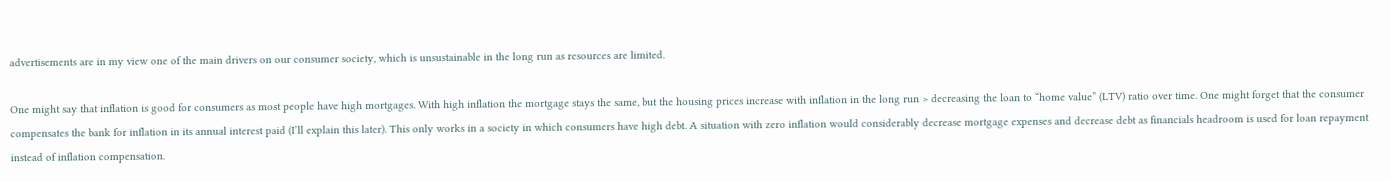advertisements are in my view one of the main drivers on our consumer society, which is unsustainable in the long run as resources are limited.

One might say that inflation is good for consumers as most people have high mortgages. With high inflation the mortgage stays the same, but the housing prices increase with inflation in the long run > decreasing the loan to “home value” (LTV) ratio over time. One might forget that the consumer compensates the bank for inflation in its annual interest paid (I’ll explain this later). This only works in a society in which consumers have high debt. A situation with zero inflation would considerably decrease mortgage expenses and decrease debt as financials headroom is used for loan repayment instead of inflation compensation.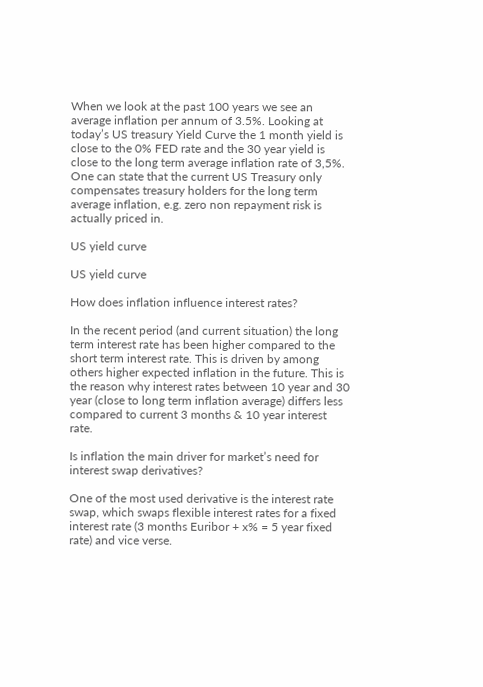When we look at the past 100 years we see an average inflation per annum of 3.5%. Looking at today’s US treasury Yield Curve the 1 month yield is close to the 0% FED rate and the 30 year yield is close to the long term average inflation rate of 3,5%. One can state that the current US Treasury only compensates treasury holders for the long term average inflation, e.g. zero non repayment risk is actually priced in.

US yield curve

US yield curve

How does inflation influence interest rates?

In the recent period (and current situation) the long term interest rate has been higher compared to the short term interest rate. This is driven by among others higher expected inflation in the future. This is the reason why interest rates between 10 year and 30 year (close to long term inflation average) differs less compared to current 3 months & 10 year interest rate.

Is inflation the main driver for market’s need for interest swap derivatives?

One of the most used derivative is the interest rate swap, which swaps flexible interest rates for a fixed interest rate (3 months Euribor + x% = 5 year fixed rate) and vice verse.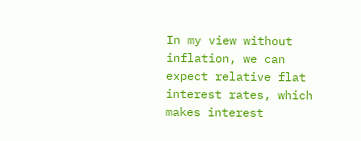In my view without inflation, we can expect relative flat interest rates, which makes interest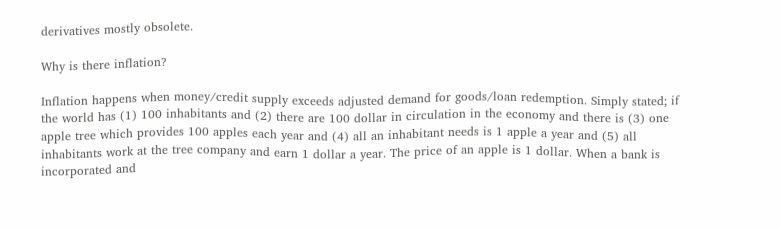derivatives mostly obsolete.

Why is there inflation?

Inflation happens when money/credit supply exceeds adjusted demand for goods/loan redemption. Simply stated; if the world has (1) 100 inhabitants and (2) there are 100 dollar in circulation in the economy and there is (3) one apple tree which provides 100 apples each year and (4) all an inhabitant needs is 1 apple a year and (5) all inhabitants work at the tree company and earn 1 dollar a year. The price of an apple is 1 dollar. When a bank is incorporated and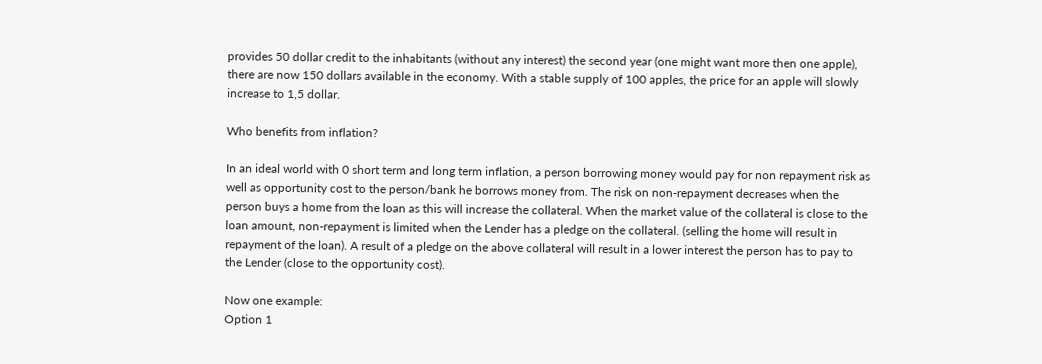provides 50 dollar credit to the inhabitants (without any interest) the second year (one might want more then one apple), there are now 150 dollars available in the economy. With a stable supply of 100 apples, the price for an apple will slowly increase to 1,5 dollar.

Who benefits from inflation?

In an ideal world with 0 short term and long term inflation, a person borrowing money would pay for non repayment risk as well as opportunity cost to the person/bank he borrows money from. The risk on non-repayment decreases when the person buys a home from the loan as this will increase the collateral. When the market value of the collateral is close to the loan amount, non-repayment is limited when the Lender has a pledge on the collateral. (selling the home will result in repayment of the loan). A result of a pledge on the above collateral will result in a lower interest the person has to pay to the Lender (close to the opportunity cost).

Now one example:
Option 1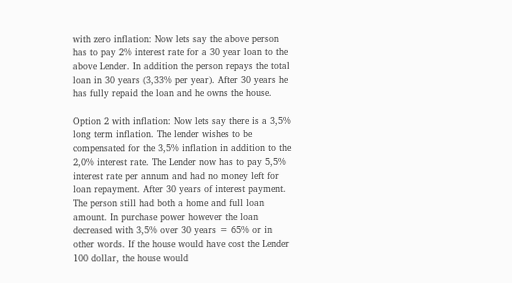with zero inflation: Now lets say the above person has to pay 2% interest rate for a 30 year loan to the above Lender. In addition the person repays the total loan in 30 years (3,33% per year). After 30 years he has fully repaid the loan and he owns the house.

Option 2 with inflation: Now lets say there is a 3,5% long term inflation. The lender wishes to be compensated for the 3,5% inflation in addition to the 2,0% interest rate. The Lender now has to pay 5,5% interest rate per annum and had no money left for loan repayment. After 30 years of interest payment. The person still had both a home and full loan amount. In purchase power however the loan decreased with 3,5% over 30 years = 65% or in other words. If the house would have cost the Lender 100 dollar, the house would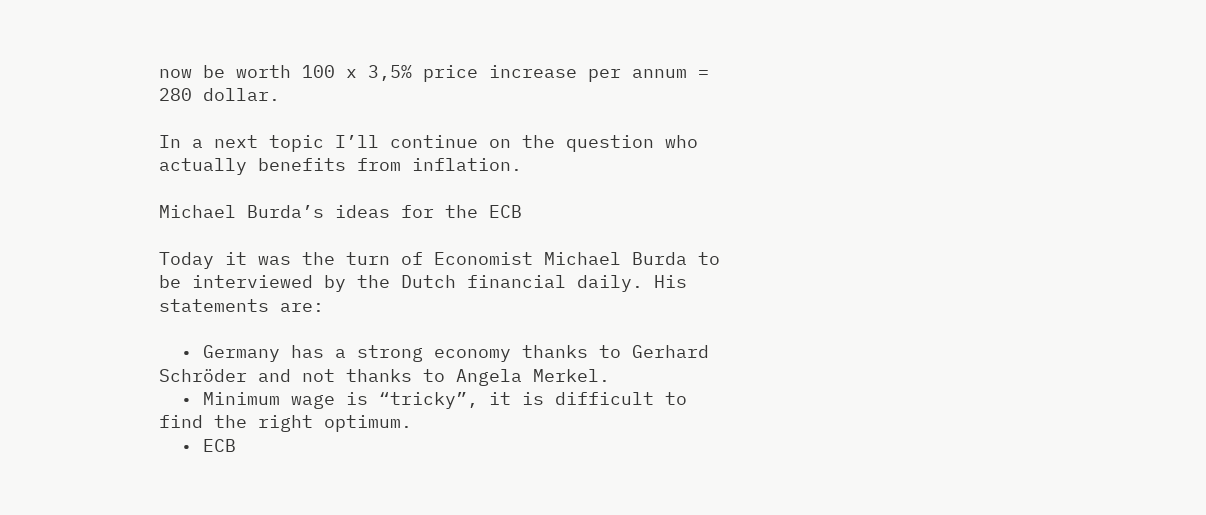now be worth 100 x 3,5% price increase per annum = 280 dollar.

In a next topic I’ll continue on the question who actually benefits from inflation.

Michael Burda’s ideas for the ECB

Today it was the turn of Economist Michael Burda to be interviewed by the Dutch financial daily. His statements are:

  • Germany has a strong economy thanks to Gerhard Schröder and not thanks to Angela Merkel.
  • Minimum wage is “tricky”, it is difficult to find the right optimum.
  • ECB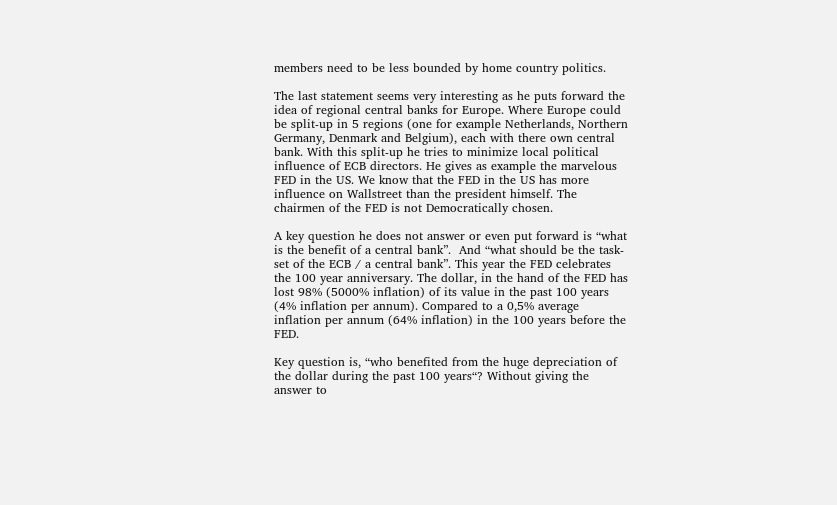members need to be less bounded by home country politics.

The last statement seems very interesting as he puts forward the idea of regional central banks for Europe. Where Europe could be split-up in 5 regions (one for example Netherlands, Northern Germany, Denmark and Belgium), each with there own central bank. With this split-up he tries to minimize local political influence of ECB directors. He gives as example the marvelous FED in the US. We know that the FED in the US has more influence on Wallstreet than the president himself. The chairmen of the FED is not Democratically chosen.

A key question he does not answer or even put forward is “what is the benefit of a central bank”.  And “what should be the task-set of the ECB / a central bank”. This year the FED celebrates the 100 year anniversary. The dollar, in the hand of the FED has lost 98% (5000% inflation) of its value in the past 100 years (4% inflation per annum). Compared to a 0,5% average inflation per annum (64% inflation) in the 100 years before the FED.

Key question is, “who benefited from the huge depreciation of the dollar during the past 100 years“? Without giving the answer to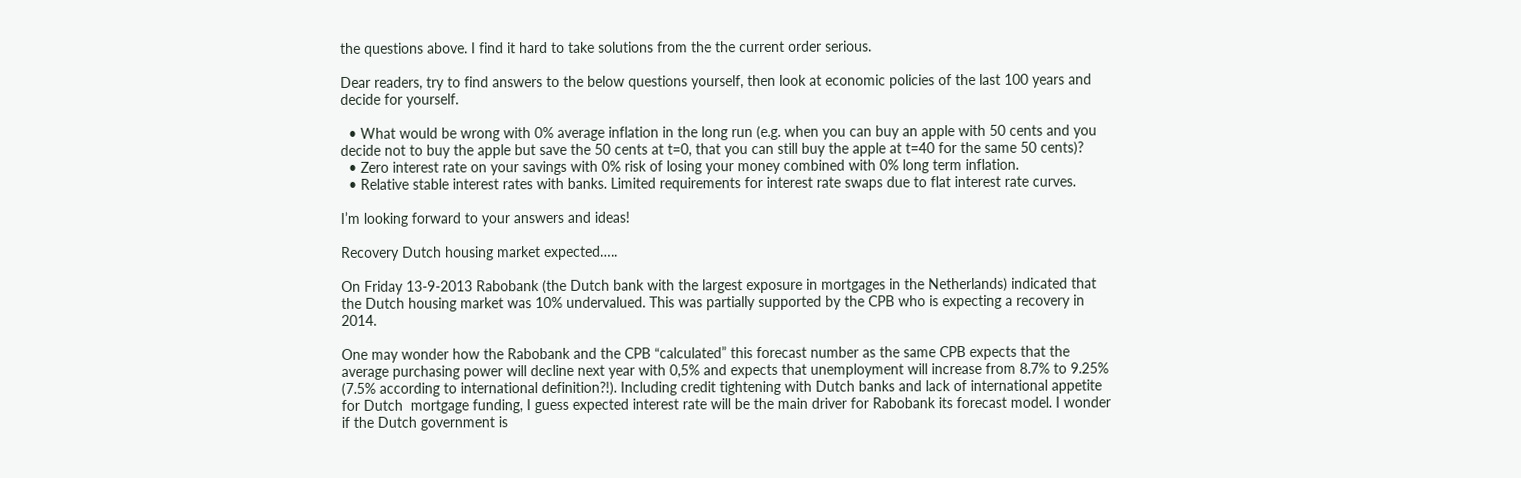the questions above. I find it hard to take solutions from the the current order serious.

Dear readers, try to find answers to the below questions yourself, then look at economic policies of the last 100 years and decide for yourself.

  • What would be wrong with 0% average inflation in the long run (e.g. when you can buy an apple with 50 cents and you decide not to buy the apple but save the 50 cents at t=0, that you can still buy the apple at t=40 for the same 50 cents)?
  • Zero interest rate on your savings with 0% risk of losing your money combined with 0% long term inflation.
  • Relative stable interest rates with banks. Limited requirements for interest rate swaps due to flat interest rate curves.

I’m looking forward to your answers and ideas!

Recovery Dutch housing market expected…..

On Friday 13-9-2013 Rabobank (the Dutch bank with the largest exposure in mortgages in the Netherlands) indicated that the Dutch housing market was 10% undervalued. This was partially supported by the CPB who is expecting a recovery in 2014.

One may wonder how the Rabobank and the CPB “calculated” this forecast number as the same CPB expects that the average purchasing power will decline next year with 0,5% and expects that unemployment will increase from 8.7% to 9.25% (7.5% according to international definition?!). Including credit tightening with Dutch banks and lack of international appetite  for Dutch  mortgage funding, I guess expected interest rate will be the main driver for Rabobank its forecast model. I wonder if the Dutch government is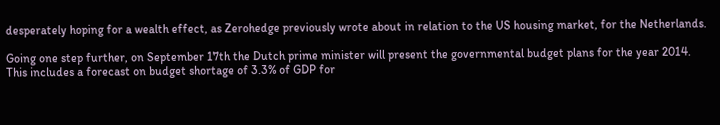desperately hoping for a wealth effect, as Zerohedge previously wrote about in relation to the US housing market, for the Netherlands.

Going one step further, on September 17th the Dutch prime minister will present the governmental budget plans for the year 2014. This includes a forecast on budget shortage of 3.3% of GDP for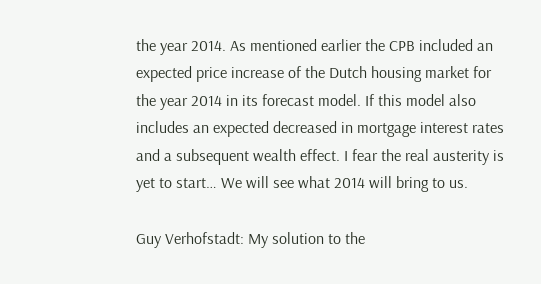the year 2014. As mentioned earlier the CPB included an expected price increase of the Dutch housing market for the year 2014 in its forecast model. If this model also includes an expected decreased in mortgage interest rates and a subsequent wealth effect. I fear the real austerity is yet to start… We will see what 2014 will bring to us.

Guy Verhofstadt: My solution to the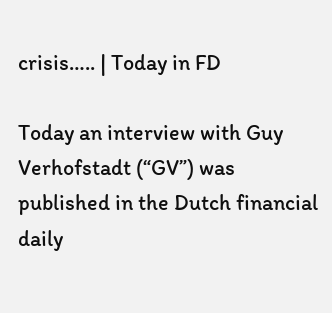crisis….. | Today in FD

Today an interview with Guy Verhofstadt (“GV”) was published in the Dutch financial daily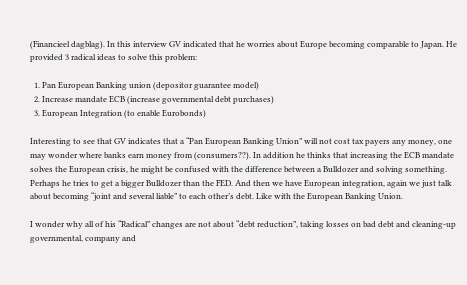(Financieel dagblag). In this interview GV indicated that he worries about Europe becoming comparable to Japan. He provided 3 radical ideas to solve this problem:

  1. Pan European Banking union (depositor guarantee model)
  2. Increase mandate ECB (increase governmental debt purchases)
  3. European Integration (to enable Eurobonds)

Interesting to see that GV indicates that a “Pan European Banking Union” will not cost tax payers any money, one may wonder where banks earn money from (consumers??). In addition he thinks that increasing the ECB mandate solves the European crisis, he might be confused with the difference between a Bulldozer and solving something. Perhaps he tries to get a bigger Bulldozer than the FED. And then we have European integration, again we just talk about becoming “joint and several liable” to each other’s debt. Like with the European Banking Union.

I wonder why all of his “Radical” changes are not about “debt reduction”, taking losses on bad debt and cleaning-up governmental, company and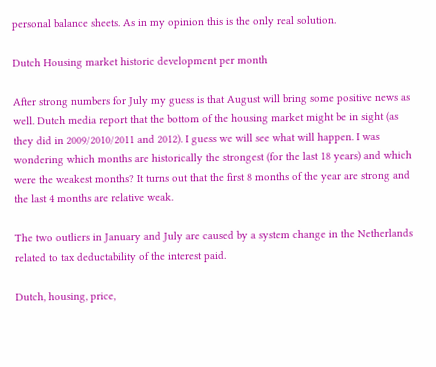personal balance sheets. As in my opinion this is the only real solution.

Dutch Housing market historic development per month

After strong numbers for July my guess is that August will bring some positive news as well. Dutch media report that the bottom of the housing market might be in sight (as they did in 2009/2010/2011 and 2012). I guess we will see what will happen. I was wondering which months are historically the strongest (for the last 18 years) and which were the weakest months? It turns out that the first 8 months of the year are strong and the last 4 months are relative weak.

The two outliers in January and July are caused by a system change in the Netherlands related to tax deductability of the interest paid.

Dutch, housing, price,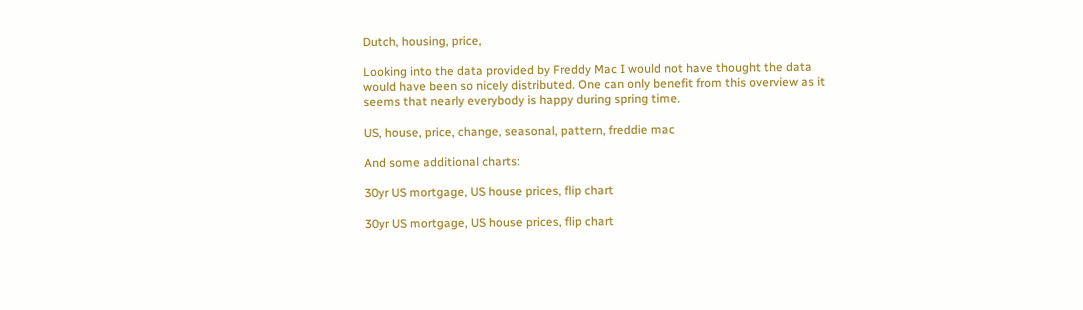Dutch, housing, price,

Looking into the data provided by Freddy Mac I would not have thought the data would have been so nicely distributed. One can only benefit from this overview as it seems that nearly everybody is happy during spring time.

US, house, price, change, seasonal, pattern, freddie mac

And some additional charts:

30yr US mortgage, US house prices, flip chart

30yr US mortgage, US house prices, flip chart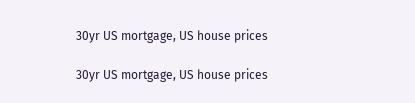30yr US mortgage, US house prices

30yr US mortgage, US house prices